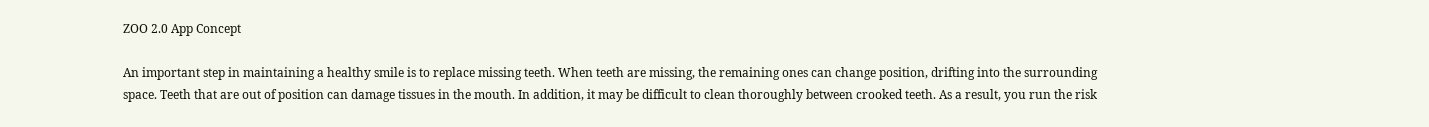ZOO 2.0 App Concept

An important step in maintaining a healthy smile is to replace missing teeth. When teeth are missing, the remaining ones can change position, drifting into the surrounding space. Teeth that are out of position can damage tissues in the mouth. In addition, it may be difficult to clean thoroughly between crooked teeth. As a result, you run the risk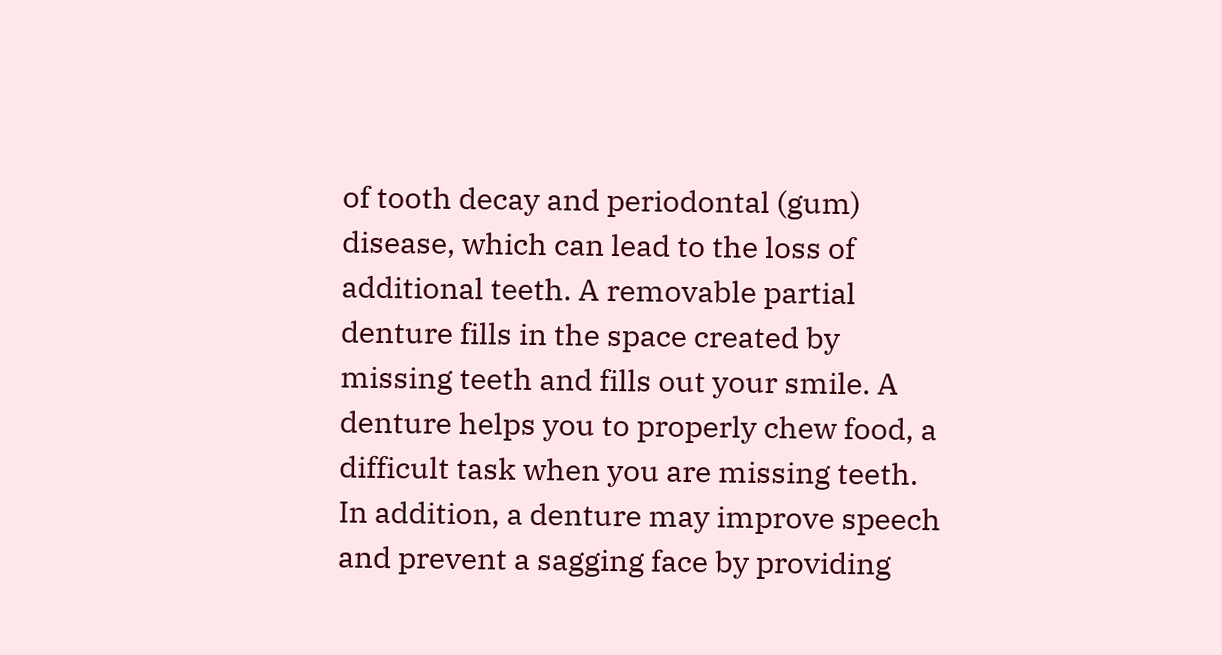of tooth decay and periodontal (gum) disease, which can lead to the loss of additional teeth. A removable partial denture fills in the space created by missing teeth and fills out your smile. A denture helps you to properly chew food, a difficult task when you are missing teeth. In addition, a denture may improve speech and prevent a sagging face by providing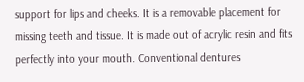support for lips and cheeks. It is a removable placement for missing teeth and tissue. It is made out of acrylic resin and fits perfectly into your mouth. Conventional dentures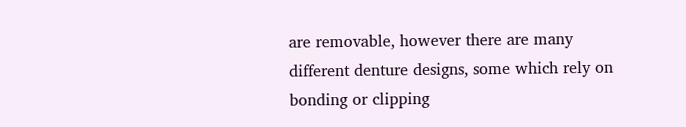are removable, however there are many different denture designs, some which rely on bonding or clipping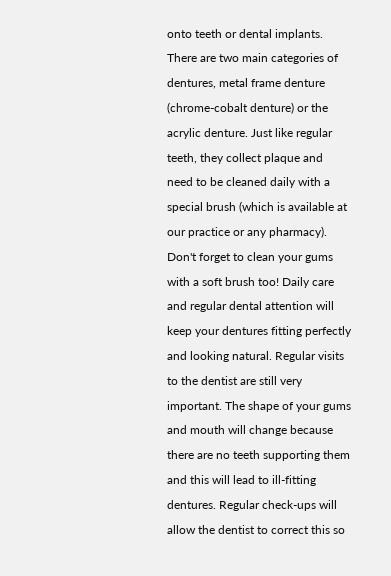onto teeth or dental implants. There are two main categories of dentures, metal frame denture (chrome-cobalt denture) or the acrylic denture. Just like regular teeth, they collect plaque and need to be cleaned daily with a special brush (which is available at our practice or any pharmacy). Don't forget to clean your gums with a soft brush too! Daily care and regular dental attention will keep your dentures fitting perfectly and looking natural. Regular visits to the dentist are still very important. The shape of your gums and mouth will change because there are no teeth supporting them and this will lead to ill-fitting dentures. Regular check-ups will allow the dentist to correct this so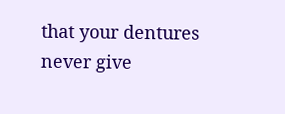that your dentures never give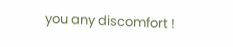you any discomfort !